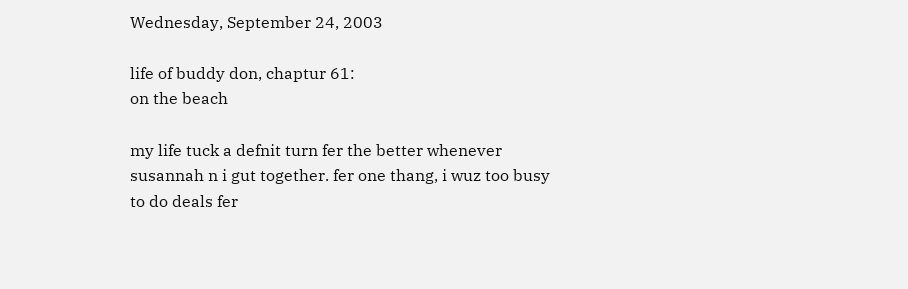Wednesday, September 24, 2003

life of buddy don, chaptur 61:
on the beach

my life tuck a defnit turn fer the better whenever susannah n i gut together. fer one thang, i wuz too busy to do deals fer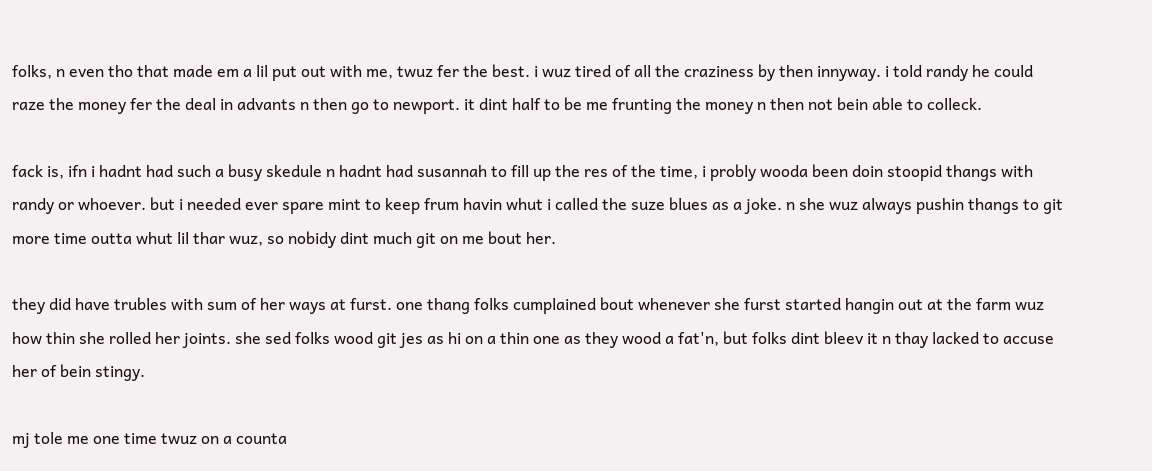folks, n even tho that made em a lil put out with me, twuz fer the best. i wuz tired of all the craziness by then innyway. i told randy he could raze the money fer the deal in advants n then go to newport. it dint half to be me frunting the money n then not bein able to colleck.

fack is, ifn i hadnt had such a busy skedule n hadnt had susannah to fill up the res of the time, i probly wooda been doin stoopid thangs with randy or whoever. but i needed ever spare mint to keep frum havin whut i called the suze blues as a joke. n she wuz always pushin thangs to git more time outta whut lil thar wuz, so nobidy dint much git on me bout her.

they did have trubles with sum of her ways at furst. one thang folks cumplained bout whenever she furst started hangin out at the farm wuz how thin she rolled her joints. she sed folks wood git jes as hi on a thin one as they wood a fat'n, but folks dint bleev it n thay lacked to accuse her of bein stingy.

mj tole me one time twuz on a counta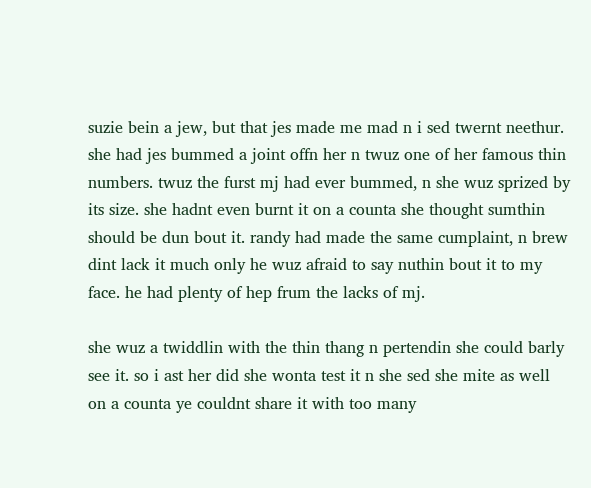suzie bein a jew, but that jes made me mad n i sed twernt neethur. she had jes bummed a joint offn her n twuz one of her famous thin numbers. twuz the furst mj had ever bummed, n she wuz sprized by its size. she hadnt even burnt it on a counta she thought sumthin should be dun bout it. randy had made the same cumplaint, n brew dint lack it much only he wuz afraid to say nuthin bout it to my face. he had plenty of hep frum the lacks of mj.

she wuz a twiddlin with the thin thang n pertendin she could barly see it. so i ast her did she wonta test it n she sed she mite as well on a counta ye couldnt share it with too many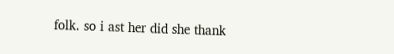folk. so i ast her did she thank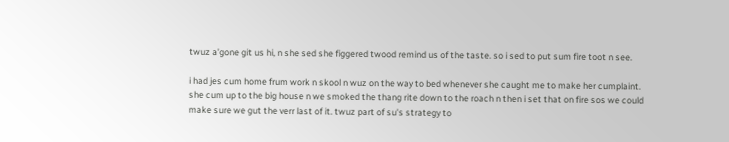twuz a'gone git us hi, n she sed she figgered twood remind us of the taste. so i sed to put sum fire toot n see.

i had jes cum home frum work n skool n wuz on the way to bed whenever she caught me to make her cumplaint. she cum up to the big house n we smoked the thang rite down to the roach n then i set that on fire sos we could make sure we gut the verr last of it. twuz part of su's strategy to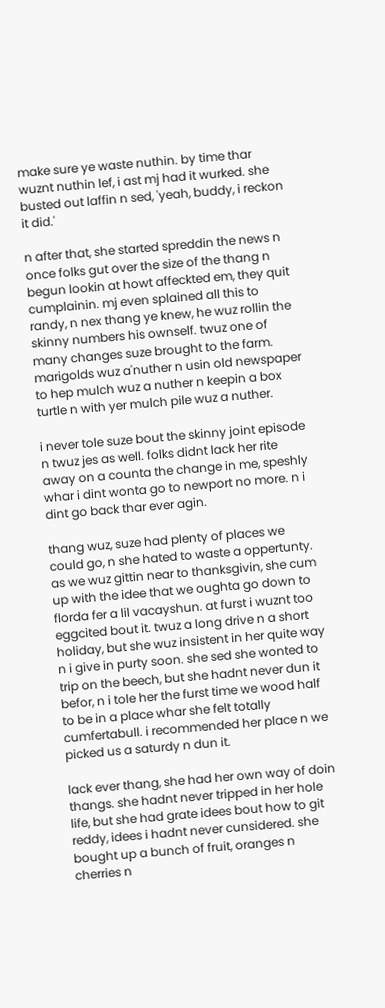make sure ye waste nuthin. by time thar wuznt nuthin lef, i ast mj had it wurked. she busted out laffin n sed, 'yeah, buddy, i reckon it did.'

n after that, she started spreddin the news n once folks gut over the size of the thang n begun lookin at howt affeckted em, they quit cumplainin. mj even splained all this to randy, n nex thang ye knew, he wuz rollin the skinny numbers his ownself. twuz one of many changes suze brought to the farm. marigolds wuz a'nuther n usin old newspaper to hep mulch wuz a nuther n keepin a box turtle n with yer mulch pile wuz a nuther.

i never tole suze bout the skinny joint episode n twuz jes as well. folks didnt lack her rite away on a counta the change in me, speshly whar i dint wonta go to newport no more. n i dint go back thar ever agin.

thang wuz, suze had plenty of places we could go, n she hated to waste a oppertunty. as we wuz gittin near to thanksgivin, she cum up with the idee that we oughta go down to florda fer a lil vacayshun. at furst i wuznt too eggcited bout it. twuz a long drive n a short holiday, but she wuz insistent in her quite way n i give in purty soon. she sed she wonted to trip on the beech, but she hadnt never dun it befor, n i tole her the furst time we wood half to be in a place whar she felt totally cumfertabull. i recommended her place n we picked us a saturdy n dun it.

lack ever thang, she had her own way of doin thangs. she hadnt never tripped in her hole life, but she had grate idees bout how to git reddy, idees i hadnt never cunsidered. she bought up a bunch of fruit, oranges n cherries n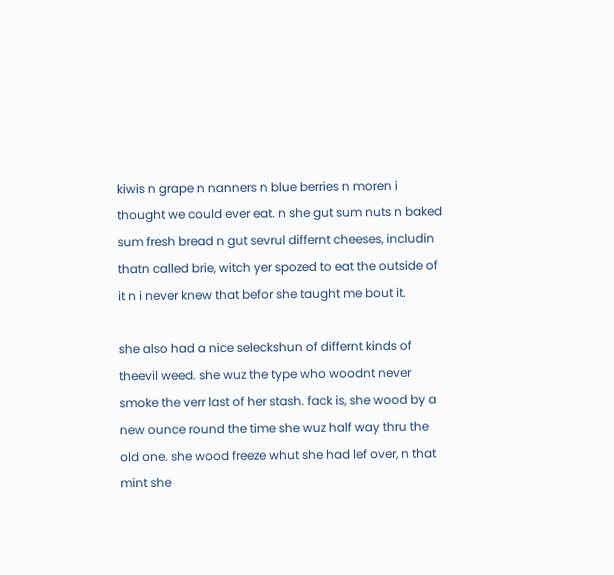kiwis n grape n nanners n blue berries n moren i thought we could ever eat. n she gut sum nuts n baked sum fresh bread n gut sevrul differnt cheeses, includin thatn called brie, witch yer spozed to eat the outside of it n i never knew that befor she taught me bout it.

she also had a nice seleckshun of differnt kinds of theevil weed. she wuz the type who woodnt never smoke the verr last of her stash. fack is, she wood by a new ounce round the time she wuz half way thru the old one. she wood freeze whut she had lef over, n that mint she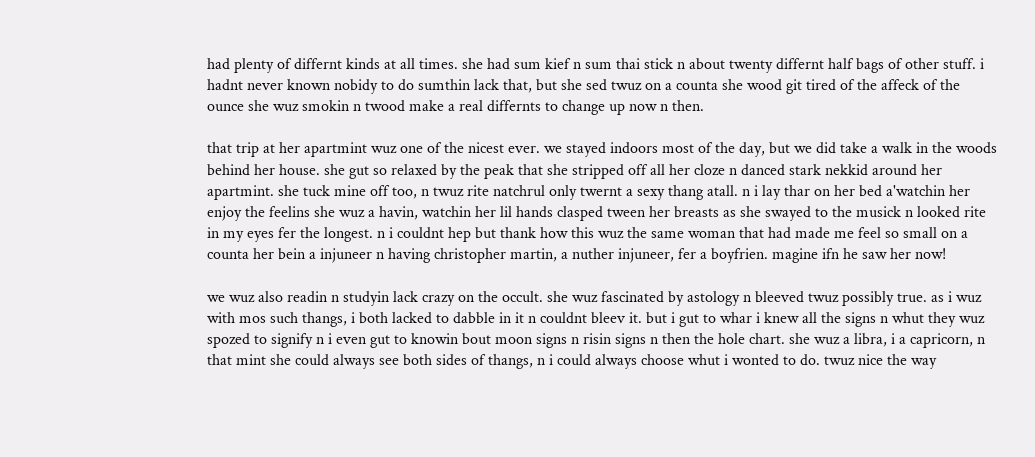had plenty of differnt kinds at all times. she had sum kief n sum thai stick n about twenty differnt half bags of other stuff. i hadnt never known nobidy to do sumthin lack that, but she sed twuz on a counta she wood git tired of the affeck of the ounce she wuz smokin n twood make a real differnts to change up now n then.

that trip at her apartmint wuz one of the nicest ever. we stayed indoors most of the day, but we did take a walk in the woods behind her house. she gut so relaxed by the peak that she stripped off all her cloze n danced stark nekkid around her apartmint. she tuck mine off too, n twuz rite natchrul only twernt a sexy thang atall. n i lay thar on her bed a'watchin her enjoy the feelins she wuz a havin, watchin her lil hands clasped tween her breasts as she swayed to the musick n looked rite in my eyes fer the longest. n i couldnt hep but thank how this wuz the same woman that had made me feel so small on a counta her bein a injuneer n having christopher martin, a nuther injuneer, fer a boyfrien. magine ifn he saw her now!

we wuz also readin n studyin lack crazy on the occult. she wuz fascinated by astology n bleeved twuz possibly true. as i wuz with mos such thangs, i both lacked to dabble in it n couldnt bleev it. but i gut to whar i knew all the signs n whut they wuz spozed to signify n i even gut to knowin bout moon signs n risin signs n then the hole chart. she wuz a libra, i a capricorn, n that mint she could always see both sides of thangs, n i could always choose whut i wonted to do. twuz nice the way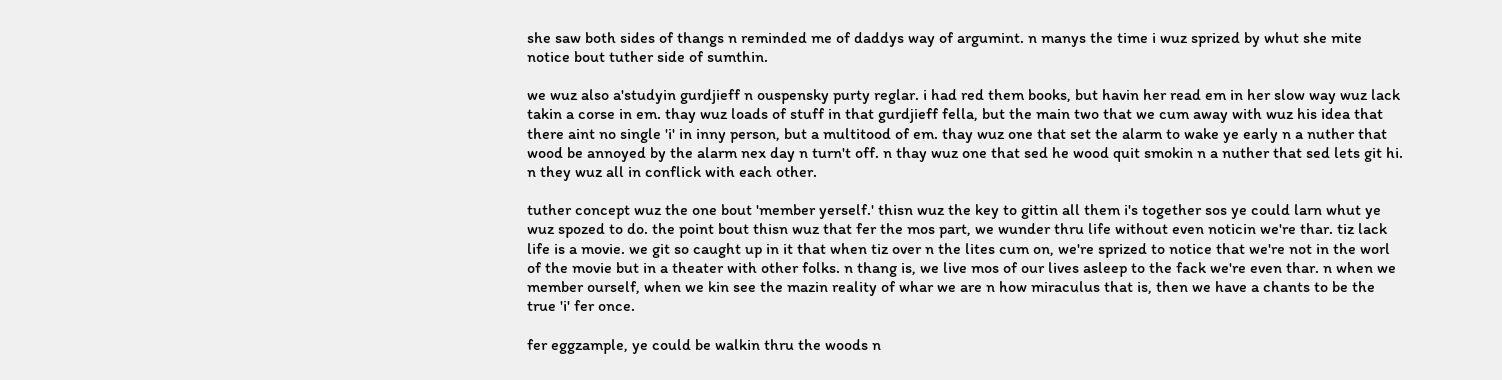she saw both sides of thangs n reminded me of daddys way of argumint. n manys the time i wuz sprized by whut she mite notice bout tuther side of sumthin.

we wuz also a'studyin gurdjieff n ouspensky purty reglar. i had red them books, but havin her read em in her slow way wuz lack takin a corse in em. thay wuz loads of stuff in that gurdjieff fella, but the main two that we cum away with wuz his idea that there aint no single 'i' in inny person, but a multitood of em. thay wuz one that set the alarm to wake ye early n a nuther that wood be annoyed by the alarm nex day n turn't off. n thay wuz one that sed he wood quit smokin n a nuther that sed lets git hi. n they wuz all in conflick with each other.

tuther concept wuz the one bout 'member yerself.' thisn wuz the key to gittin all them i's together sos ye could larn whut ye wuz spozed to do. the point bout thisn wuz that fer the mos part, we wunder thru life without even noticin we're thar. tiz lack life is a movie. we git so caught up in it that when tiz over n the lites cum on, we're sprized to notice that we're not in the worl of the movie but in a theater with other folks. n thang is, we live mos of our lives asleep to the fack we're even thar. n when we member ourself, when we kin see the mazin reality of whar we are n how miraculus that is, then we have a chants to be the true 'i' fer once.

fer eggzample, ye could be walkin thru the woods n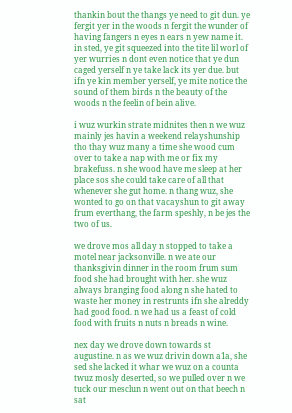thankin bout the thangs ye need to git dun. ye fergit yer in the woods n fergit the wunder of having fangers n eyes n ears n yew name it. in sted, ye git squeezed into the tite lil worl of yer wurries n dont even notice that ye dun caged yerself n ye take lack its yer due. but ifn ye kin member yerself, ye mite notice the sound of them birds n the beauty of the woods n the feelin of bein alive.

i wuz wurkin strate midnites then n we wuz mainly jes havin a weekend relayshunship tho thay wuz many a time she wood cum over to take a nap with me or fix my brakefuss. n she wood have me sleep at her place sos she could take care of all that whenever she gut home. n thang wuz, she wonted to go on that vacayshun to git away frum everthang, the farm speshly, n be jes the two of us.

we drove mos all day n stopped to take a motel near jacksonville. n we ate our thanksgivin dinner in the room frum sum food she had brought with her. she wuz always branging food along n she hated to waste her money in restrunts ifn she alreddy had good food. n we had us a feast of cold food with fruits n nuts n breads n wine.

nex day we drove down towards st augustine. n as we wuz drivin down a1a, she sed she lacked it whar we wuz on a counta twuz mosly deserted, so we pulled over n we tuck our mesclun n went out on that beech n sat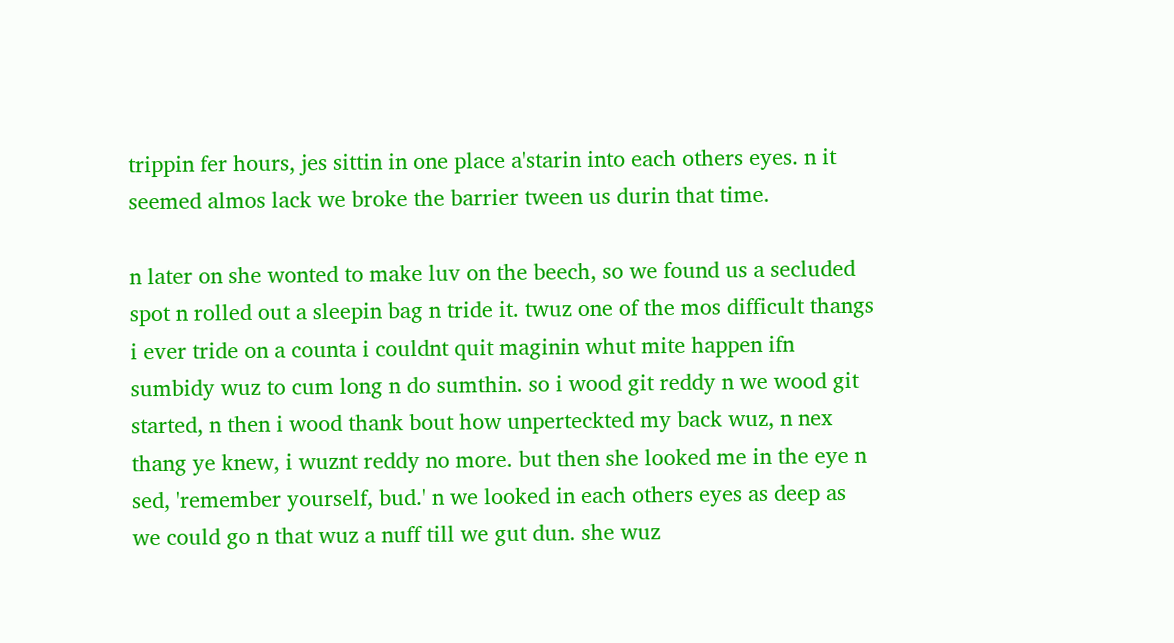trippin fer hours, jes sittin in one place a'starin into each others eyes. n it seemed almos lack we broke the barrier tween us durin that time.

n later on she wonted to make luv on the beech, so we found us a secluded spot n rolled out a sleepin bag n tride it. twuz one of the mos difficult thangs i ever tride on a counta i couldnt quit maginin whut mite happen ifn sumbidy wuz to cum long n do sumthin. so i wood git reddy n we wood git started, n then i wood thank bout how unperteckted my back wuz, n nex thang ye knew, i wuznt reddy no more. but then she looked me in the eye n sed, 'remember yourself, bud.' n we looked in each others eyes as deep as we could go n that wuz a nuff till we gut dun. she wuz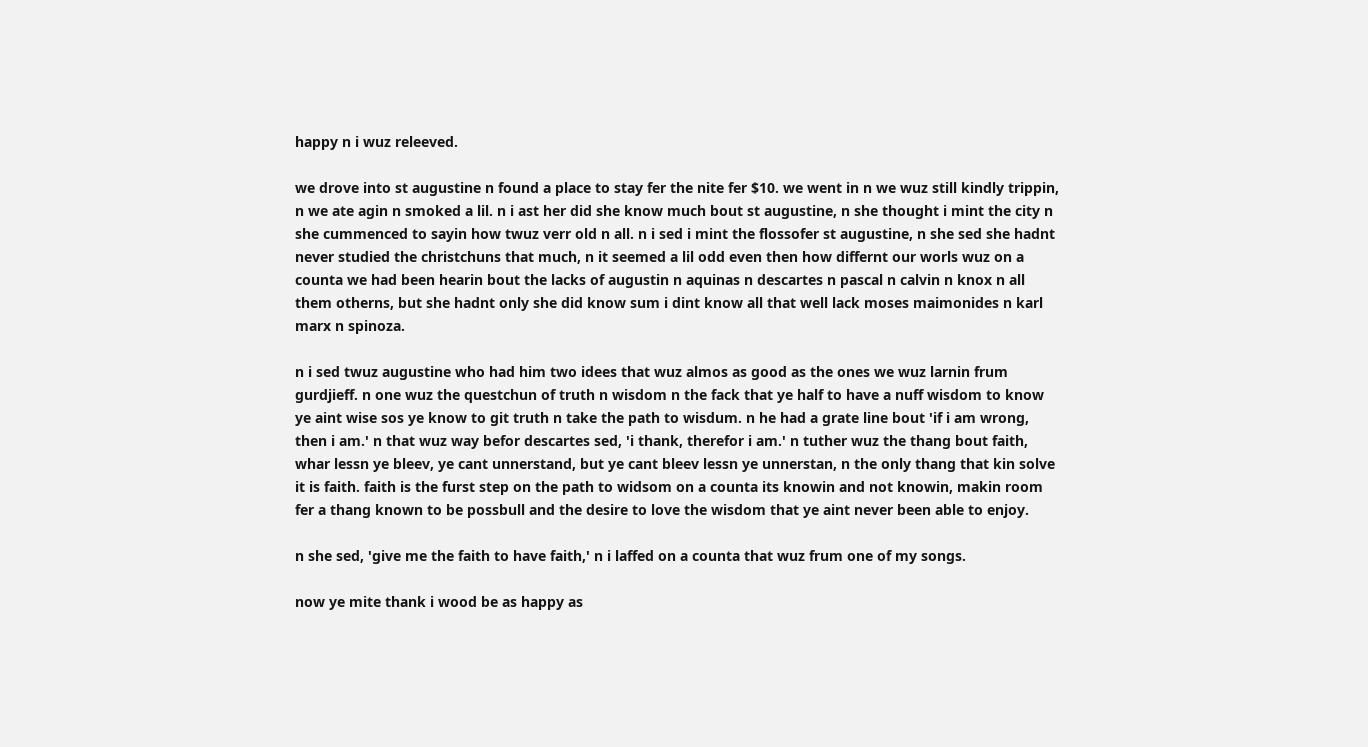happy n i wuz releeved.

we drove into st augustine n found a place to stay fer the nite fer $10. we went in n we wuz still kindly trippin, n we ate agin n smoked a lil. n i ast her did she know much bout st augustine, n she thought i mint the city n she cummenced to sayin how twuz verr old n all. n i sed i mint the flossofer st augustine, n she sed she hadnt never studied the christchuns that much, n it seemed a lil odd even then how differnt our worls wuz on a counta we had been hearin bout the lacks of augustin n aquinas n descartes n pascal n calvin n knox n all them otherns, but she hadnt only she did know sum i dint know all that well lack moses maimonides n karl marx n spinoza.

n i sed twuz augustine who had him two idees that wuz almos as good as the ones we wuz larnin frum gurdjieff. n one wuz the questchun of truth n wisdom n the fack that ye half to have a nuff wisdom to know ye aint wise sos ye know to git truth n take the path to wisdum. n he had a grate line bout 'if i am wrong, then i am.' n that wuz way befor descartes sed, 'i thank, therefor i am.' n tuther wuz the thang bout faith, whar lessn ye bleev, ye cant unnerstand, but ye cant bleev lessn ye unnerstan, n the only thang that kin solve it is faith. faith is the furst step on the path to widsom on a counta its knowin and not knowin, makin room fer a thang known to be possbull and the desire to love the wisdom that ye aint never been able to enjoy.

n she sed, 'give me the faith to have faith,' n i laffed on a counta that wuz frum one of my songs.

now ye mite thank i wood be as happy as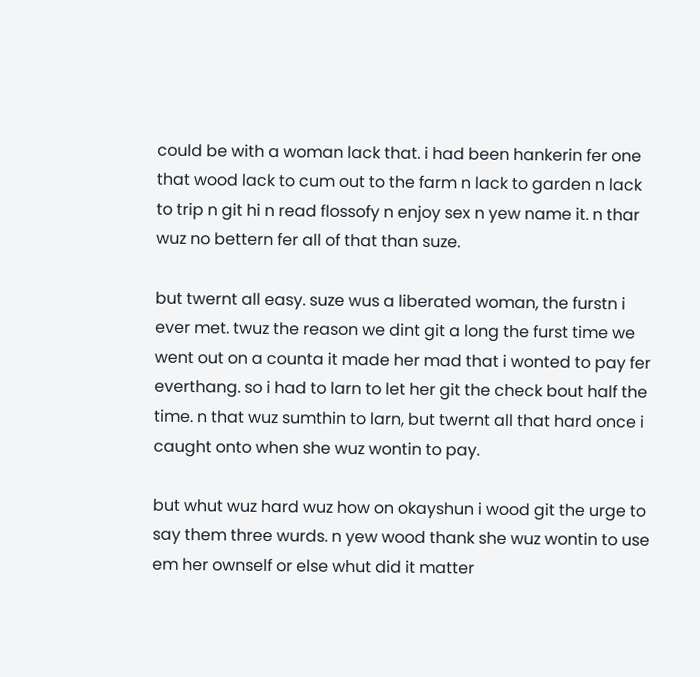could be with a woman lack that. i had been hankerin fer one that wood lack to cum out to the farm n lack to garden n lack to trip n git hi n read flossofy n enjoy sex n yew name it. n thar wuz no bettern fer all of that than suze.

but twernt all easy. suze wus a liberated woman, the furstn i ever met. twuz the reason we dint git a long the furst time we went out on a counta it made her mad that i wonted to pay fer everthang. so i had to larn to let her git the check bout half the time. n that wuz sumthin to larn, but twernt all that hard once i caught onto when she wuz wontin to pay.

but whut wuz hard wuz how on okayshun i wood git the urge to say them three wurds. n yew wood thank she wuz wontin to use em her ownself or else whut did it matter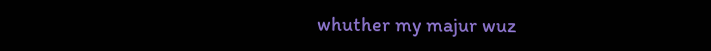whuther my majur wuz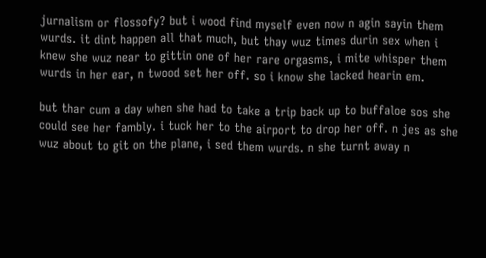jurnalism or flossofy? but i wood find myself even now n agin sayin them wurds. it dint happen all that much, but thay wuz times durin sex when i knew she wuz near to gittin one of her rare orgasms, i mite whisper them wurds in her ear, n twood set her off. so i know she lacked hearin em.

but thar cum a day when she had to take a trip back up to buffaloe sos she could see her fambly. i tuck her to the airport to drop her off. n jes as she wuz about to git on the plane, i sed them wurds. n she turnt away n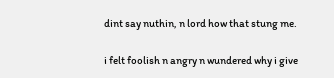dint say nuthin, n lord how that stung me.

i felt foolish n angry n wundered why i give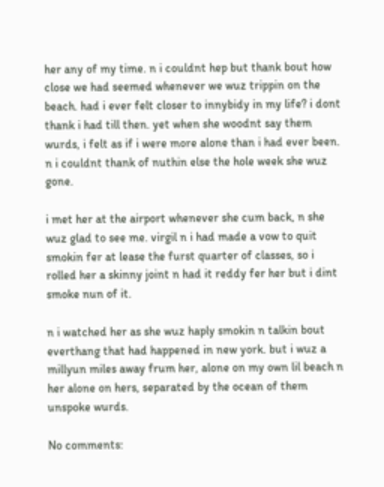her any of my time. n i couldnt hep but thank bout how close we had seemed whenever we wuz trippin on the beach. had i ever felt closer to innybidy in my life? i dont thank i had till then. yet when she woodnt say them wurds, i felt as if i were more alone than i had ever been. n i couldnt thank of nuthin else the hole week she wuz gone.

i met her at the airport whenever she cum back, n she wuz glad to see me. virgil n i had made a vow to quit smokin fer at lease the furst quarter of classes, so i rolled her a skinny joint n had it reddy fer her but i dint smoke nun of it.

n i watched her as she wuz haply smokin n talkin bout everthang that had happened in new york. but i wuz a millyun miles away frum her, alone on my own lil beach n her alone on hers, separated by the ocean of them unspoke wurds.

No comments: